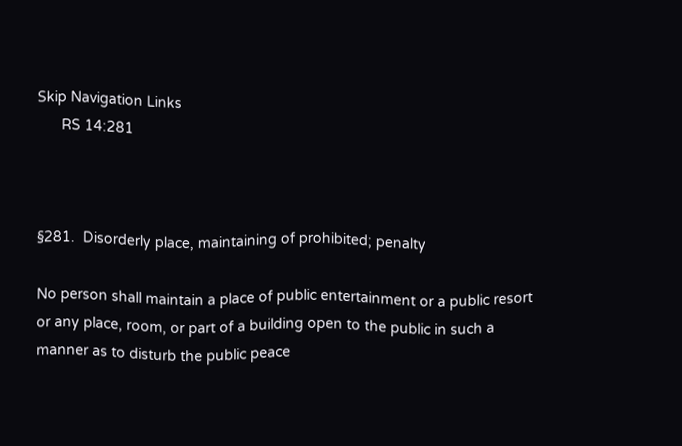Skip Navigation Links
      RS 14:281



§281.  Disorderly place, maintaining of prohibited; penalty

No person shall maintain a place of public entertainment or a public resort or any place, room, or part of a building open to the public in such a manner as to disturb the public peace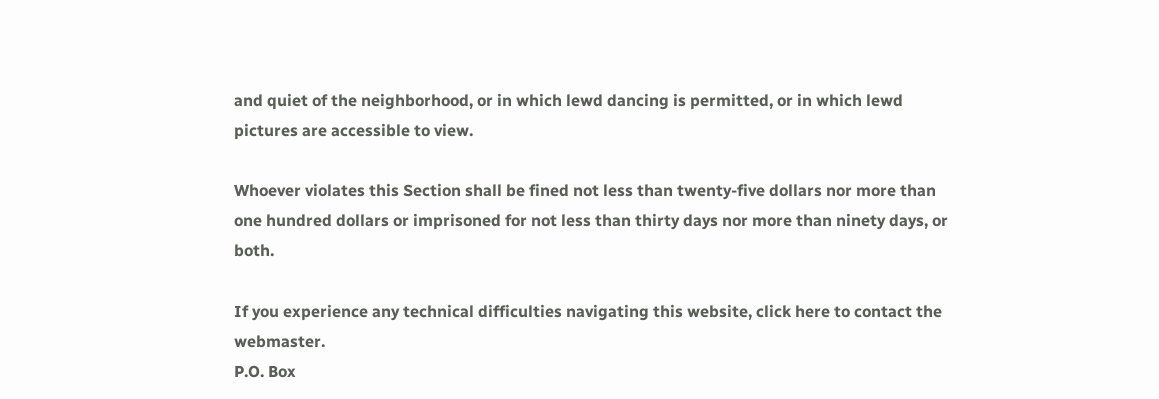and quiet of the neighborhood, or in which lewd dancing is permitted, or in which lewd pictures are accessible to view.

Whoever violates this Section shall be fined not less than twenty-five dollars nor more than one hundred dollars or imprisoned for not less than thirty days nor more than ninety days, or both.

If you experience any technical difficulties navigating this website, click here to contact the webmaster.
P.O. Box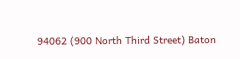94062 (900 North Third Street) Baton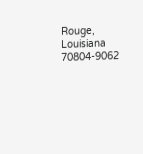Rouge, Louisiana 70804-9062